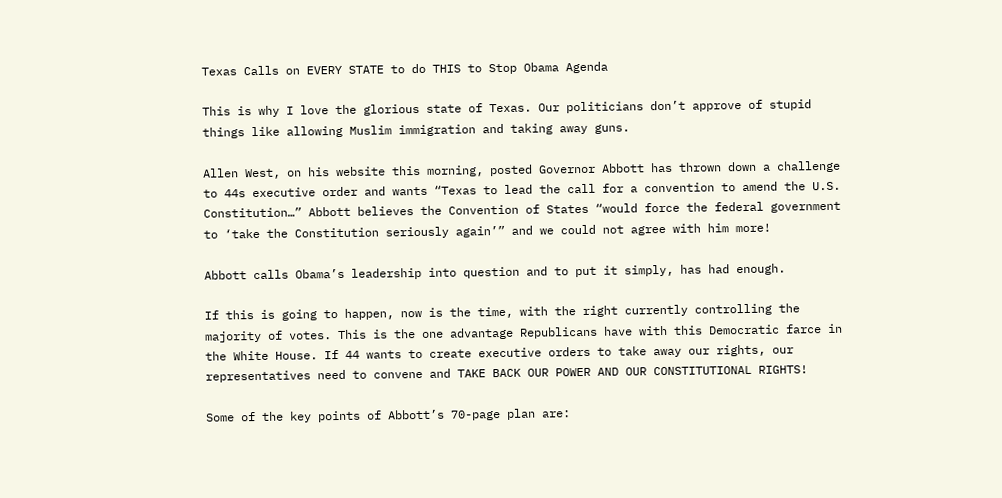Texas Calls on EVERY STATE to do THIS to Stop Obama Agenda

This is why I love the glorious state of Texas. Our politicians don’t approve of stupid things like allowing Muslim immigration and taking away guns.

Allen West, on his website this morning, posted Governor Abbott has thrown down a challenge to 44s executive order and wants “Texas to lead the call for a convention to amend the U.S. Constitution…” Abbott believes the Convention of States “would force the federal government to ‘take the Constitution seriously again’” and we could not agree with him more!

Abbott calls Obama’s leadership into question and to put it simply, has had enough.

If this is going to happen, now is the time, with the right currently controlling the majority of votes. This is the one advantage Republicans have with this Democratic farce in the White House. If 44 wants to create executive orders to take away our rights, our representatives need to convene and TAKE BACK OUR POWER AND OUR CONSTITUTIONAL RIGHTS!

Some of the key points of Abbott’s 70-page plan are: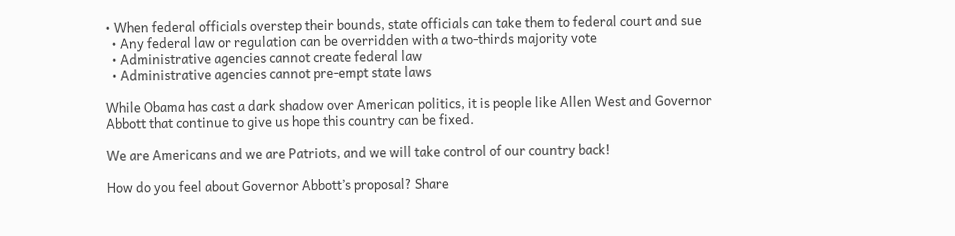• When federal officials overstep their bounds, state officials can take them to federal court and sue
  • Any federal law or regulation can be overridden with a two-thirds majority vote
  • Administrative agencies cannot create federal law
  • Administrative agencies cannot pre-empt state laws

While Obama has cast a dark shadow over American politics, it is people like Allen West and Governor Abbott that continue to give us hope this country can be fixed.

We are Americans and we are Patriots, and we will take control of our country back!

How do you feel about Governor Abbott’s proposal? Share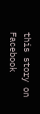this story on Facebook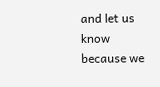and let us know because we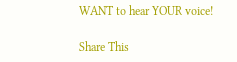WANT to hear YOUR voice!

Share This